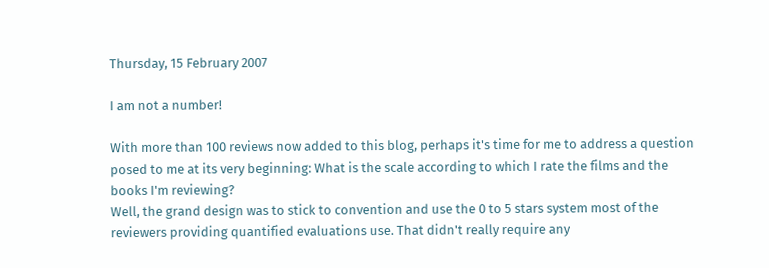Thursday, 15 February 2007

I am not a number!

With more than 100 reviews now added to this blog, perhaps it's time for me to address a question posed to me at its very beginning: What is the scale according to which I rate the films and the books I'm reviewing?
Well, the grand design was to stick to convention and use the 0 to 5 stars system most of the reviewers providing quantified evaluations use. That didn't really require any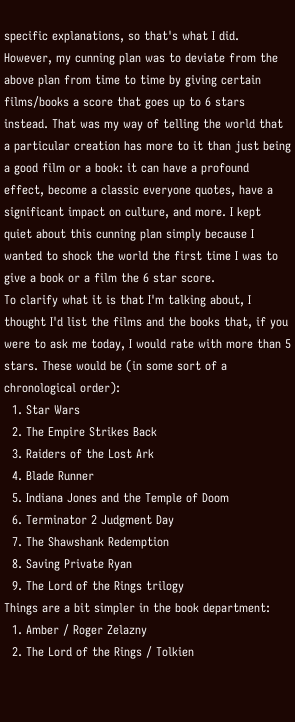specific explanations, so that's what I did.
However, my cunning plan was to deviate from the above plan from time to time by giving certain films/books a score that goes up to 6 stars instead. That was my way of telling the world that a particular creation has more to it than just being a good film or a book: it can have a profound effect, become a classic everyone quotes, have a significant impact on culture, and more. I kept quiet about this cunning plan simply because I wanted to shock the world the first time I was to give a book or a film the 6 star score.
To clarify what it is that I'm talking about, I thought I'd list the films and the books that, if you were to ask me today, I would rate with more than 5 stars. These would be (in some sort of a chronological order):
  1. Star Wars
  2. The Empire Strikes Back
  3. Raiders of the Lost Ark
  4. Blade Runner
  5. Indiana Jones and the Temple of Doom
  6. Terminator 2 Judgment Day
  7. The Shawshank Redemption
  8. Saving Private Ryan
  9. The Lord of the Rings trilogy
Things are a bit simpler in the book department:
  1. Amber / Roger Zelazny
  2. The Lord of the Rings / Tolkien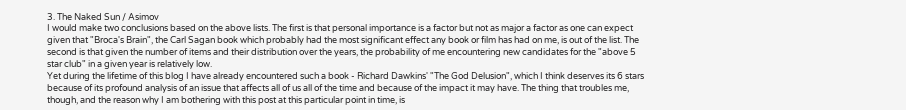3. The Naked Sun / Asimov
I would make two conclusions based on the above lists. The first is that personal importance is a factor but not as major a factor as one can expect given that "Broca's Brain", the Carl Sagan book which probably had the most significant effect any book or film has had on me, is out of the list. The second is that given the number of items and their distribution over the years, the probability of me encountering new candidates for the "above 5 star club" in a given year is relatively low.
Yet during the lifetime of this blog I have already encountered such a book - Richard Dawkins' "The God Delusion", which I think deserves its 6 stars because of its profound analysis of an issue that affects all of us all of the time and because of the impact it may have. The thing that troubles me, though, and the reason why I am bothering with this post at this particular point in time, is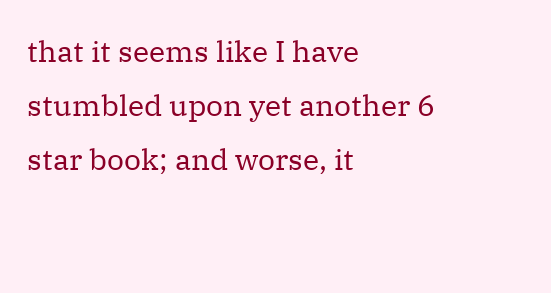that it seems like I have stumbled upon yet another 6 star book; and worse, it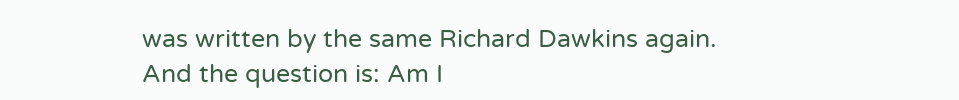was written by the same Richard Dawkins again.
And the question is: Am I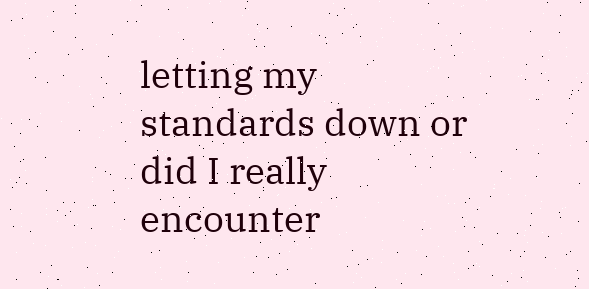letting my standards down or did I really encounter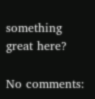something great here?

No comments: